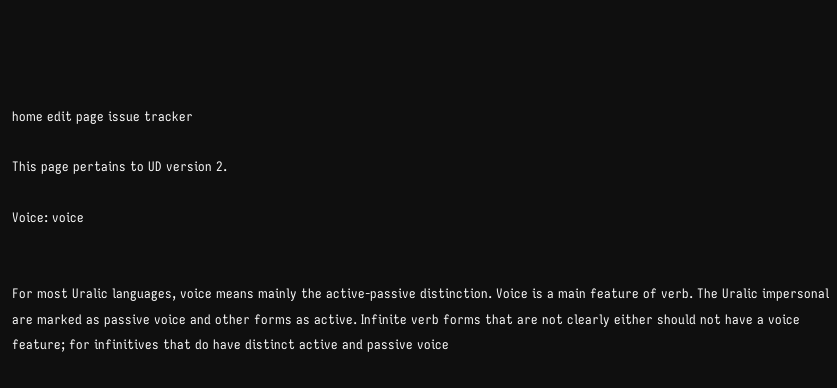home edit page issue tracker

This page pertains to UD version 2.

Voice: voice


For most Uralic languages, voice means mainly the active-passive distinction. Voice is a main feature of verb. The Uralic impersonal are marked as passive voice and other forms as active. Infinite verb forms that are not clearly either should not have a voice feature; for infinitives that do have distinct active and passive voice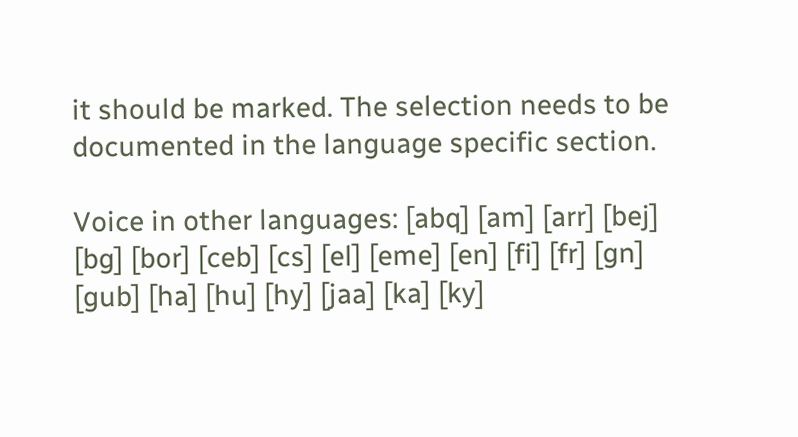it should be marked. The selection needs to be documented in the language specific section.

Voice in other languages: [abq] [am] [arr] [bej] [bg] [bor] [ceb] [cs] [el] [eme] [en] [fi] [fr] [gn] [gub] [ha] [hu] [hy] [jaa] [ka] [ky]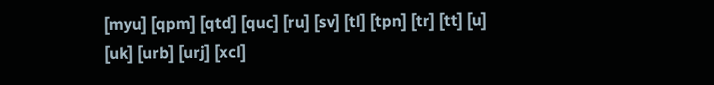[myu] [qpm] [qtd] [quc] [ru] [sv] [tl] [tpn] [tr] [tt] [u] [uk] [urb] [urj] [xcl]